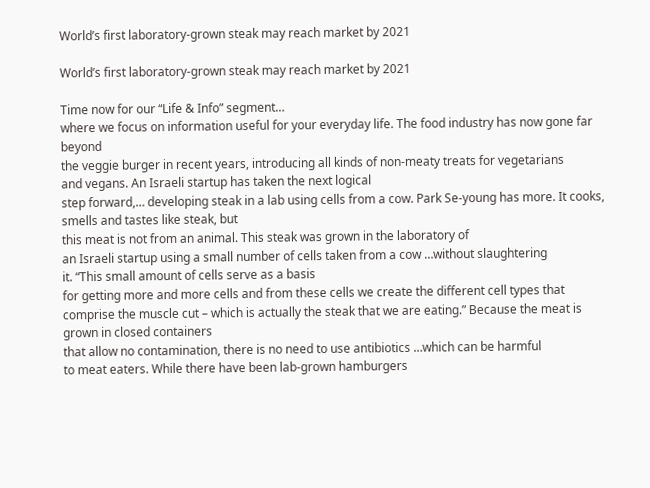World’s first laboratory-grown steak may reach market by 2021

World’s first laboratory-grown steak may reach market by 2021

Time now for our “Life & Info” segment…
where we focus on information useful for your everyday life. The food industry has now gone far beyond
the veggie burger in recent years, introducing all kinds of non-meaty treats for vegetarians
and vegans. An Israeli startup has taken the next logical
step forward,… developing steak in a lab using cells from a cow. Park Se-young has more. It cooks, smells and tastes like steak, but
this meat is not from an animal. This steak was grown in the laboratory of
an Israeli startup using a small number of cells taken from a cow …without slaughtering
it. “This small amount of cells serve as a basis
for getting more and more cells and from these cells we create the different cell types that
comprise the muscle cut – which is actually the steak that we are eating.” Because the meat is grown in closed containers
that allow no contamination, there is no need to use antibiotics …which can be harmful
to meat eaters. While there have been lab-grown hamburgers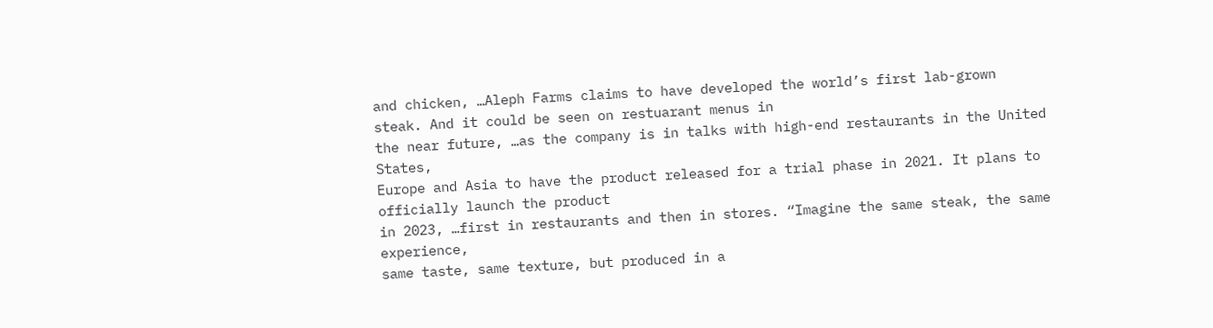and chicken, …Aleph Farms claims to have developed the world’s first lab-grown steak. And it could be seen on restuarant menus in
the near future, …as the company is in talks with high-end restaurants in the United States,
Europe and Asia to have the product released for a trial phase in 2021. It plans to officially launch the product
in 2023, …first in restaurants and then in stores. “Imagine the same steak, the same experience,
same taste, same texture, but produced in a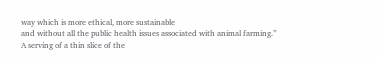way which is more ethical, more sustainable
and without all the public health issues associated with animal farming.” A serving of a thin slice of the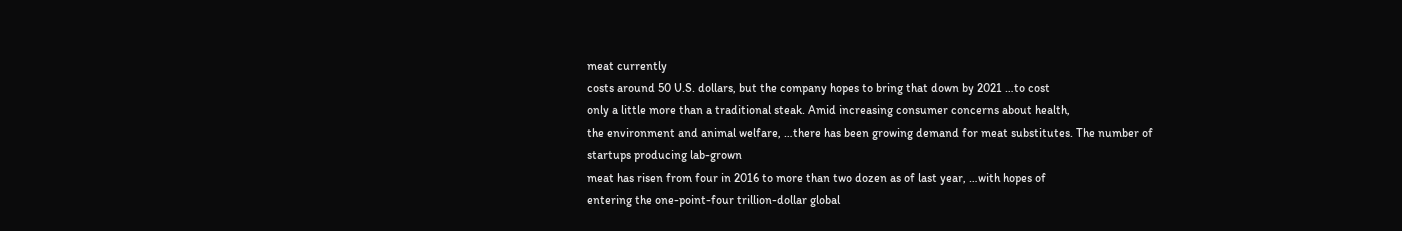meat currently
costs around 50 U.S. dollars, but the company hopes to bring that down by 2021 …to cost
only a little more than a traditional steak. Amid increasing consumer concerns about health,
the environment and animal welfare, …there has been growing demand for meat substitutes. The number of startups producing lab-grown
meat has risen from four in 2016 to more than two dozen as of last year, …with hopes of
entering the one-point-four trillion-dollar global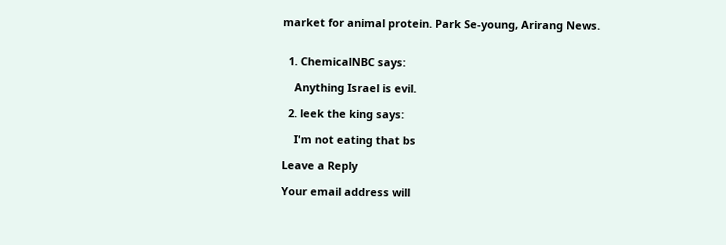market for animal protein. Park Se-young, Arirang News.


  1. ChemicalNBC says:

    Anything Israel is evil.

  2. leek the king says:

    I'm not eating that bs

Leave a Reply

Your email address will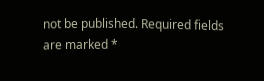not be published. Required fields are marked *